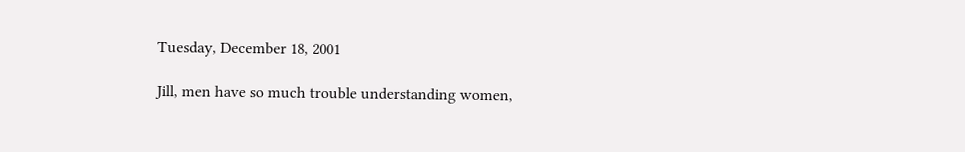Tuesday, December 18, 2001

Jill, men have so much trouble understanding women,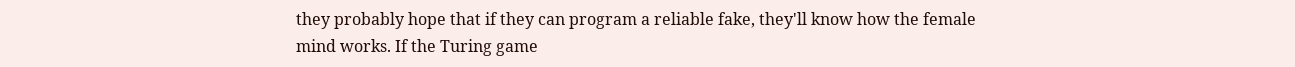they probably hope that if they can program a reliable fake, they'll know how the female mind works. If the Turing game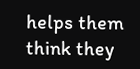helps them think they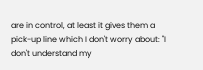are in control, at least it gives them a pick-up line which I don't worry about: "I don't understand my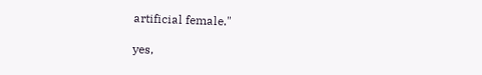artificial female."

yes,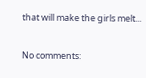that will make the girls melt...

No comments: